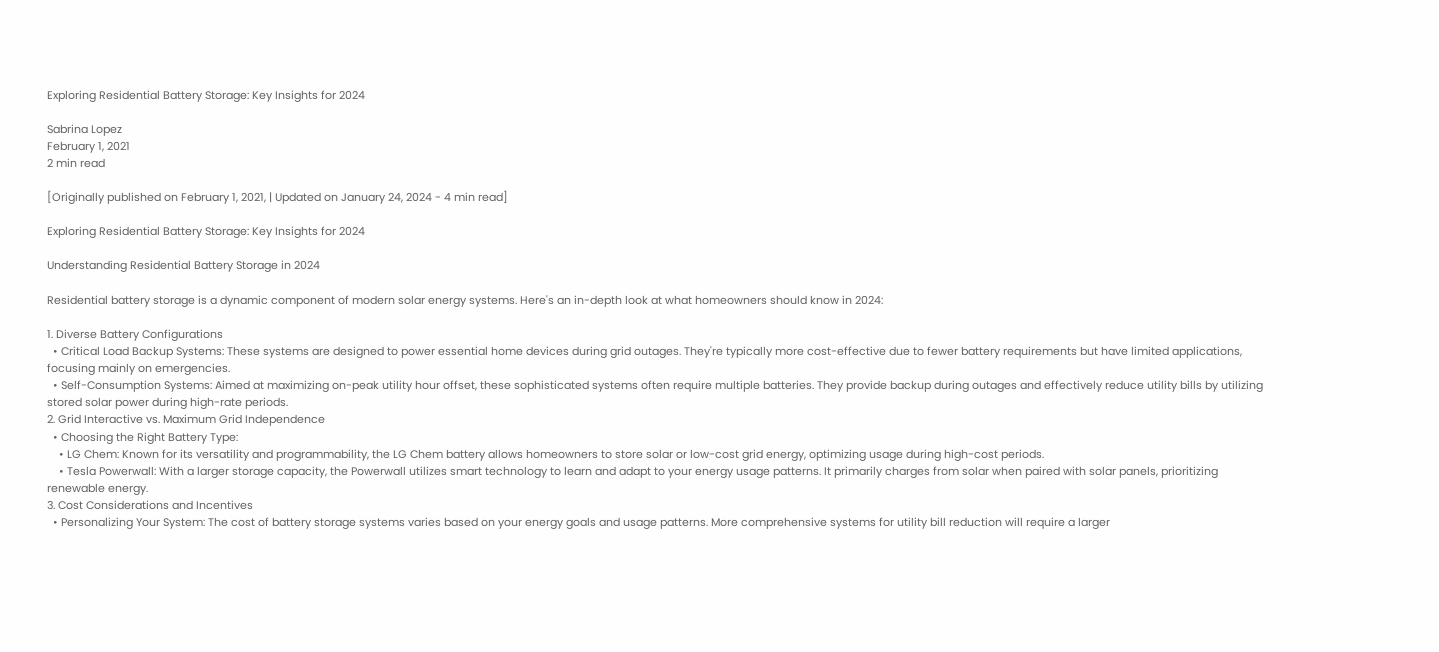Exploring Residential Battery Storage: Key Insights for 2024

Sabrina Lopez
February 1, 2021
2 min read

[Originally published on February 1, 2021, | Updated on January 24, 2024 - 4 min read]

Exploring Residential Battery Storage: Key Insights for 2024

Understanding Residential Battery Storage in 2024

Residential battery storage is a dynamic component of modern solar energy systems. Here's an in-depth look at what homeowners should know in 2024:

1. Diverse Battery Configurations
  • Critical Load Backup Systems: These systems are designed to power essential home devices during grid outages. They're typically more cost-effective due to fewer battery requirements but have limited applications, focusing mainly on emergencies.
  • Self-Consumption Systems: Aimed at maximizing on-peak utility hour offset, these sophisticated systems often require multiple batteries. They provide backup during outages and effectively reduce utility bills by utilizing stored solar power during high-rate periods.
2. Grid Interactive vs. Maximum Grid Independence
  • Choosing the Right Battery Type:
    • LG Chem: Known for its versatility and programmability, the LG Chem battery allows homeowners to store solar or low-cost grid energy, optimizing usage during high-cost periods.
    • Tesla Powerwall: With a larger storage capacity, the Powerwall utilizes smart technology to learn and adapt to your energy usage patterns. It primarily charges from solar when paired with solar panels, prioritizing renewable energy.
3. Cost Considerations and Incentives
  • Personalizing Your System: The cost of battery storage systems varies based on your energy goals and usage patterns. More comprehensive systems for utility bill reduction will require a larger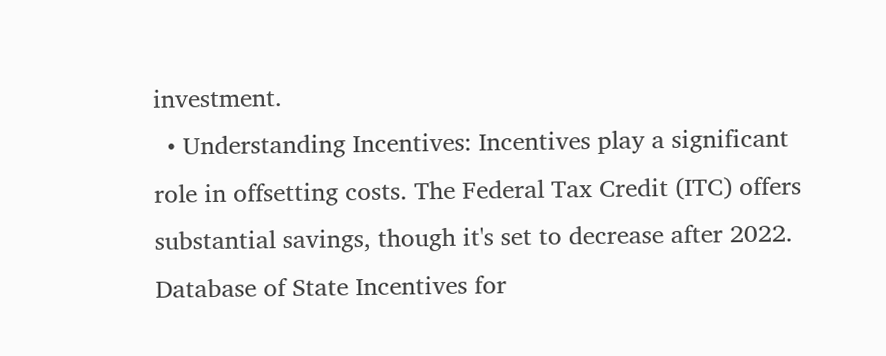investment.
  • Understanding Incentives: Incentives play a significant role in offsetting costs. The Federal Tax Credit (ITC) offers substantial savings, though it's set to decrease after 2022. Database of State Incentives for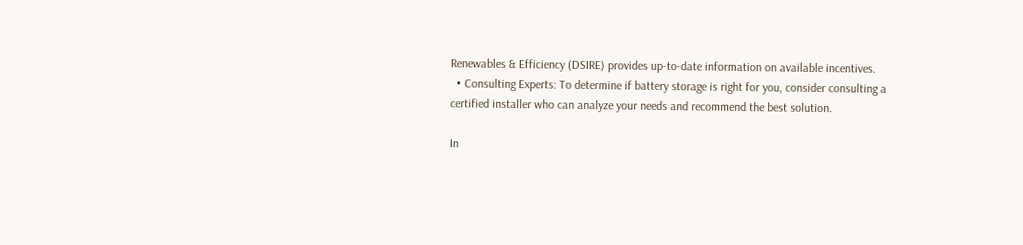Renewables & Efficiency (DSIRE) provides up-to-date information on available incentives.
  • Consulting Experts: To determine if battery storage is right for you, consider consulting a certified installer who can analyze your needs and recommend the best solution.

In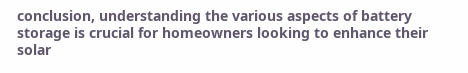conclusion, understanding the various aspects of battery storage is crucial for homeowners looking to enhance their solar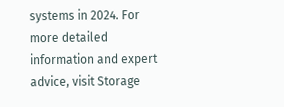systems in 2024. For more detailed information and expert advice, visit Storage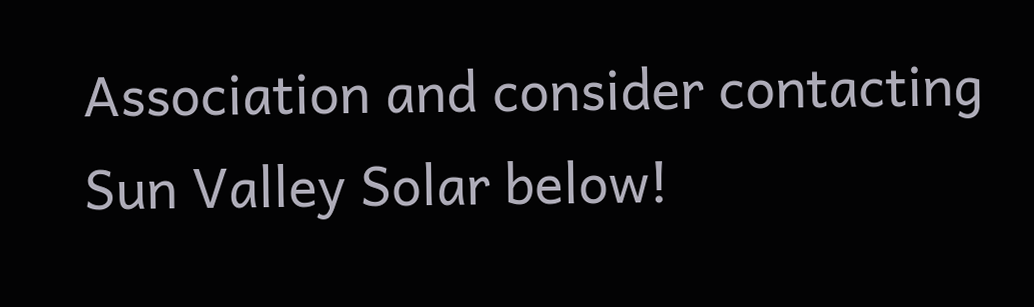Association and consider contacting Sun Valley Solar below!